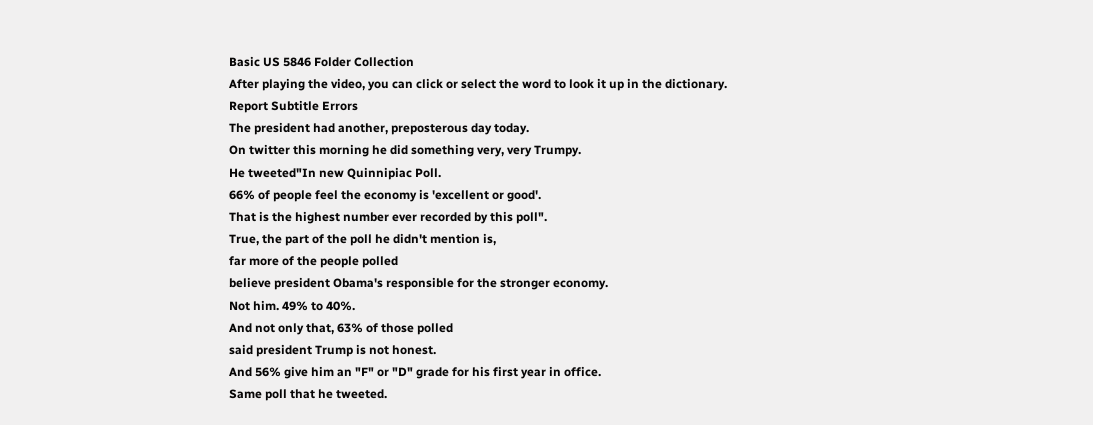Basic US 5846 Folder Collection
After playing the video, you can click or select the word to look it up in the dictionary.
Report Subtitle Errors
The president had another, preposterous day today.
On twitter this morning he did something very, very Trumpy.
He tweeted"In new Quinnipiac Poll.
66% of people feel the economy is 'excellent or good'.
That is the highest number ever recorded by this poll".
True, the part of the poll he didn't mention is,
far more of the people polled
believe president Obama's responsible for the stronger economy.
Not him. 49% to 40%.
And not only that, 63% of those polled
said president Trump is not honest.
And 56% give him an "F" or "D" grade for his first year in office.
Same poll that he tweeted.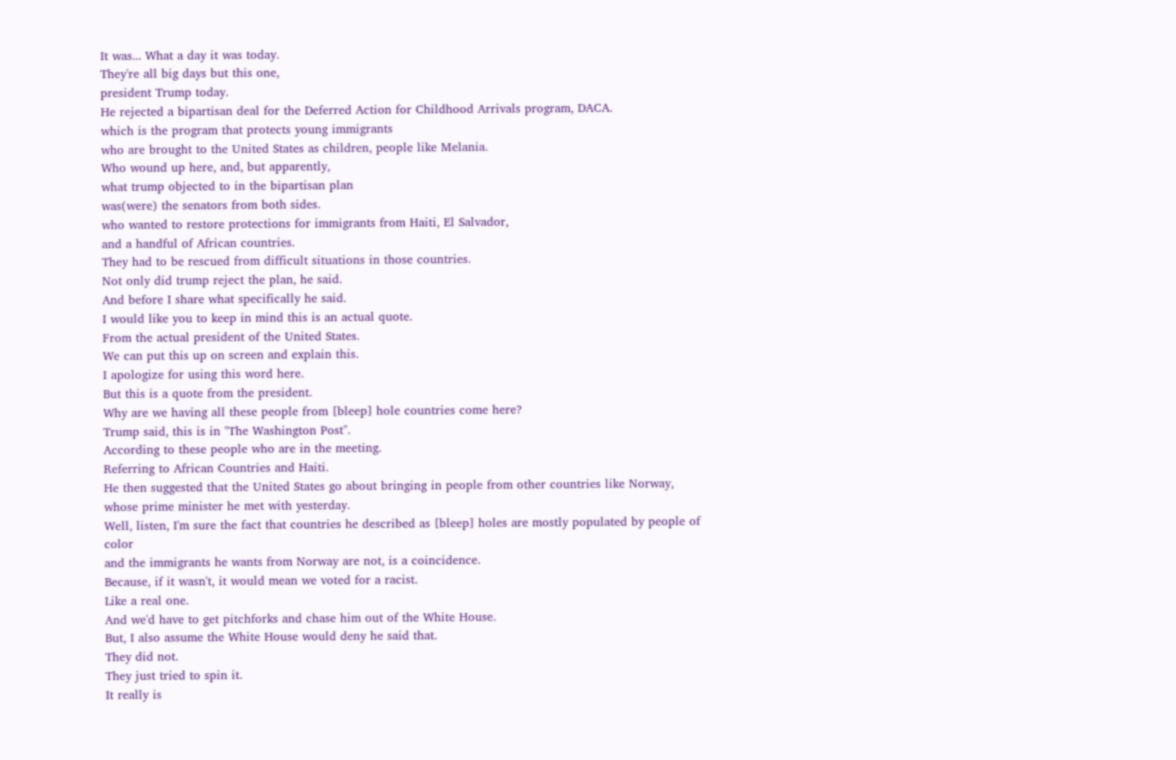It was... What a day it was today.
They're all big days but this one,
president Trump today.
He rejected a bipartisan deal for the Deferred Action for Childhood Arrivals program, DACA.
which is the program that protects young immigrants
who are brought to the United States as children, people like Melania.
Who wound up here, and, but apparently,
what trump objected to in the bipartisan plan
was(were) the senators from both sides.
who wanted to restore protections for immigrants from Haiti, El Salvador,
and a handful of African countries.
They had to be rescued from difficult situations in those countries.
Not only did trump reject the plan, he said.
And before I share what specifically he said.
I would like you to keep in mind this is an actual quote.
From the actual president of the United States.
We can put this up on screen and explain this.
I apologize for using this word here.
But this is a quote from the president.
Why are we having all these people from [bleep] hole countries come here?
Trump said, this is in "The Washington Post".
According to these people who are in the meeting.
Referring to African Countries and Haiti.
He then suggested that the United States go about bringing in people from other countries like Norway,
whose prime minister he met with yesterday.
Well, listen, I'm sure the fact that countries he described as [bleep] holes are mostly populated by people of color
and the immigrants he wants from Norway are not, is a coincidence.
Because, if it wasn't, it would mean we voted for a racist.
Like a real one.
And we'd have to get pitchforks and chase him out of the White House.
But, I also assume the White House would deny he said that.
They did not.
They just tried to spin it.
It really is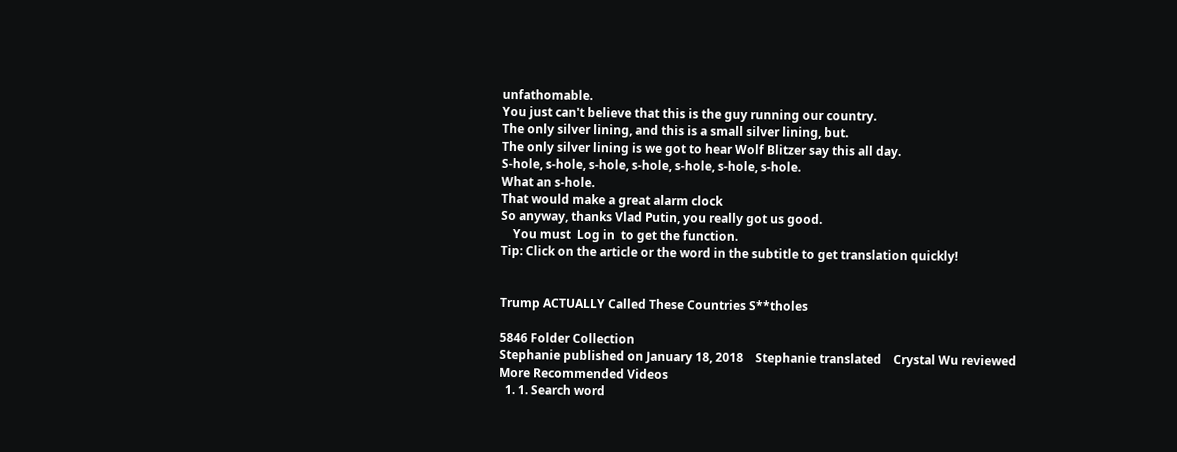unfathomable.
You just can't believe that this is the guy running our country.
The only silver lining, and this is a small silver lining, but.
The only silver lining is we got to hear Wolf Blitzer say this all day.
S-hole, s-hole, s-hole, s-hole, s-hole, s-hole, s-hole.
What an s-hole.
That would make a great alarm clock
So anyway, thanks Vlad Putin, you really got us good.
    You must  Log in  to get the function.
Tip: Click on the article or the word in the subtitle to get translation quickly!


Trump ACTUALLY Called These Countries S**tholes

5846 Folder Collection
Stephanie published on January 18, 2018    Stephanie translated    Crystal Wu reviewed
More Recommended Videos
  1. 1. Search word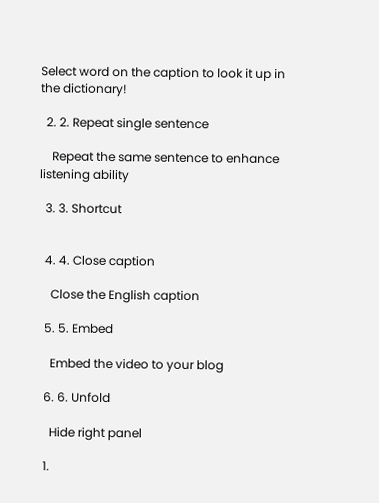Select word on the caption to look it up in the dictionary!

  2. 2. Repeat single sentence

    Repeat the same sentence to enhance listening ability

  3. 3. Shortcut


  4. 4. Close caption

    Close the English caption

  5. 5. Embed

    Embed the video to your blog

  6. 6. Unfold

    Hide right panel

  1.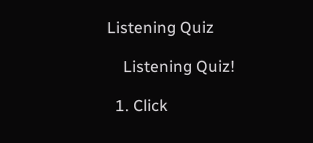Listening Quiz

    Listening Quiz!

  1. Click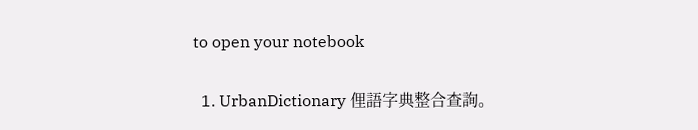to open your notebook

  1. UrbanDictionary 俚語字典整合查詢。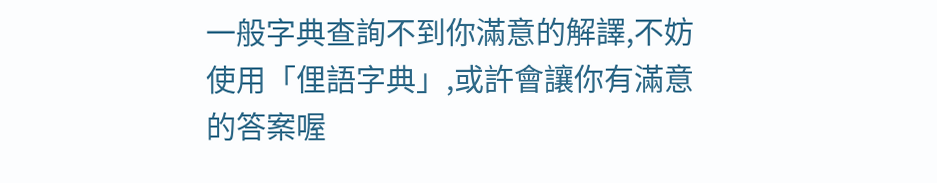一般字典查詢不到你滿意的解譯,不妨使用「俚語字典」,或許會讓你有滿意的答案喔